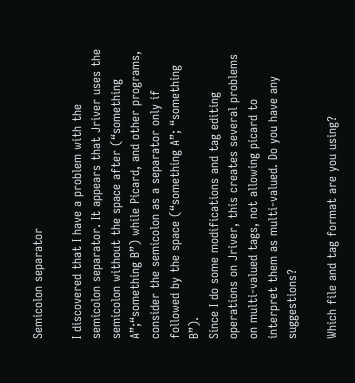Semicolon separator

I discovered that I have a problem with the semicolon separator. It appears that Jriver uses the semicolon without the space after (“something A”;“something B”) while Picard, and other programs, consider the semicolon as a separator only if followed by the space (“something A”; “something B”).
Since I do some modifications and tag editing operations on Jriver, this creates several problems on multi-valued tags, not allowing picard to interpret them as multi-valued. Do you have any suggestions?

Which file and tag format are you using?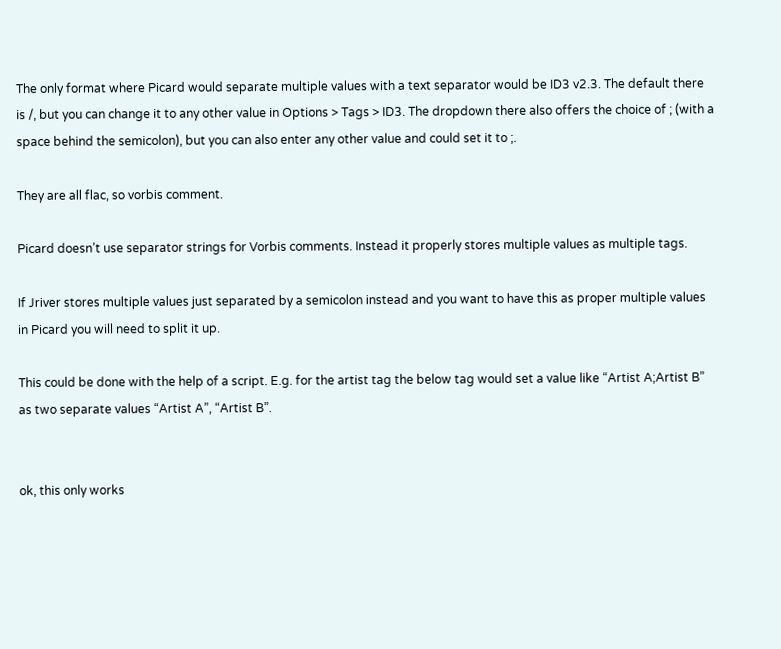The only format where Picard would separate multiple values with a text separator would be ID3 v2.3. The default there is /, but you can change it to any other value in Options > Tags > ID3. The dropdown there also offers the choice of ; (with a space behind the semicolon), but you can also enter any other value and could set it to ;.

They are all flac, so vorbis comment.

Picard doesn’t use separator strings for Vorbis comments. Instead it properly stores multiple values as multiple tags.

If Jriver stores multiple values just separated by a semicolon instead and you want to have this as proper multiple values in Picard you will need to split it up.

This could be done with the help of a script. E.g. for the artist tag the below tag would set a value like “Artist A;Artist B” as two separate values “Artist A”, “Artist B”.


ok, this only works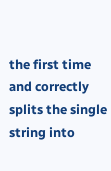the first time and correctly splits the single string into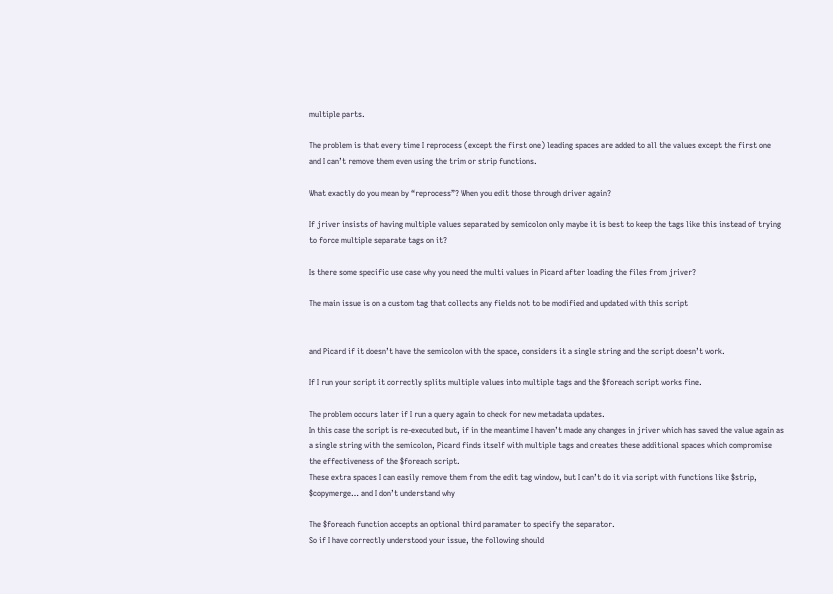multiple parts.

The problem is that every time I reprocess (except the first one) leading spaces are added to all the values except the first one and I can’t remove them even using the trim or strip functions.

What exactly do you mean by “reprocess”? When you edit those through driver again?

If jriver insists of having multiple values separated by semicolon only maybe it is best to keep the tags like this instead of trying to force multiple separate tags on it?

Is there some specific use case why you need the multi values in Picard after loading the files from jriver?

The main issue is on a custom tag that collects any fields not to be modified and updated with this script


and Picard if it doesn’t have the semicolon with the space, considers it a single string and the script doesn’t work.

If I run your script it correctly splits multiple values into multiple tags and the $foreach script works fine.

The problem occurs later if I run a query again to check for new metadata updates.
In this case the script is re-executed but, if in the meantime I haven’t made any changes in jriver which has saved the value again as a single string with the semicolon, Picard finds itself with multiple tags and creates these additional spaces which compromise the effectiveness of the $foreach script.
These extra spaces I can easily remove them from the edit tag window, but I can’t do it via script with functions like $strip, $copymerge… and I don’t understand why

The $foreach function accepts an optional third paramater to specify the separator.
So if I have correctly understood your issue, the following should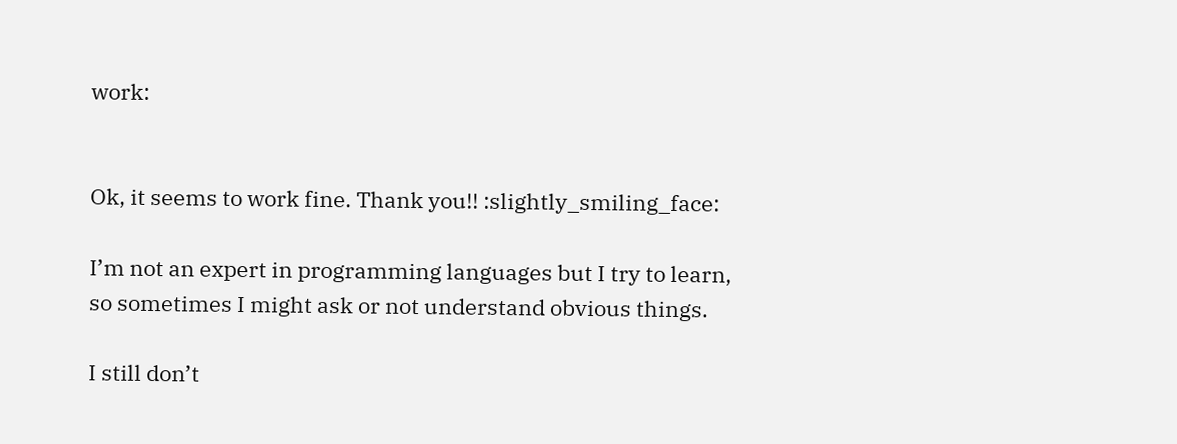work:


Ok, it seems to work fine. Thank you!! :slightly_smiling_face:

I’m not an expert in programming languages but I try to learn, so sometimes I might ask or not understand obvious things.

I still don’t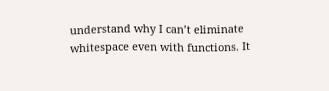understand why I can’t eliminate whitespace even with functions. It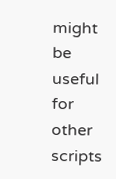might be useful for other scripts